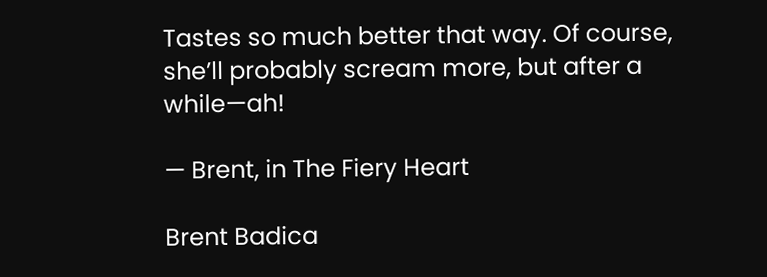Tastes so much better that way. Of course, she’ll probably scream more, but after a while—ah!

— Brent, in The Fiery Heart

Brent Badica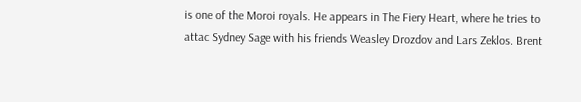is one of the Moroi royals. He appears in The Fiery Heart, where he tries to attac Sydney Sage with his friends Weasley Drozdov and Lars Zeklos. Brent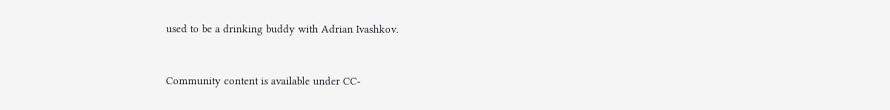used to be a drinking buddy with Adrian Ivashkov.


Community content is available under CC-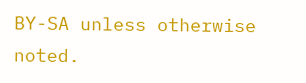BY-SA unless otherwise noted.